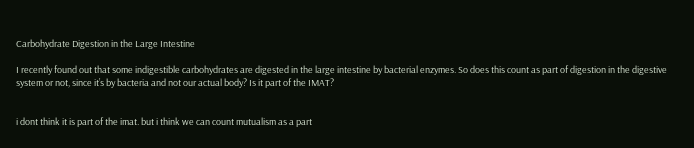Carbohydrate Digestion in the Large Intestine

I recently found out that some indigestible carbohydrates are digested in the large intestine by bacterial enzymes. So does this count as part of digestion in the digestive system or not, since it’s by bacteria and not our actual body? Is it part of the IMAT?


i dont think it is part of the imat. but i think we can count mutualism as a part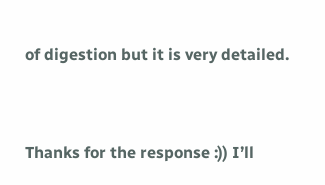of digestion but it is very detailed.


Thanks for the response :)) I’ll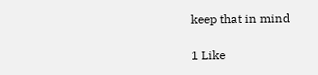keep that in mind

1 Like